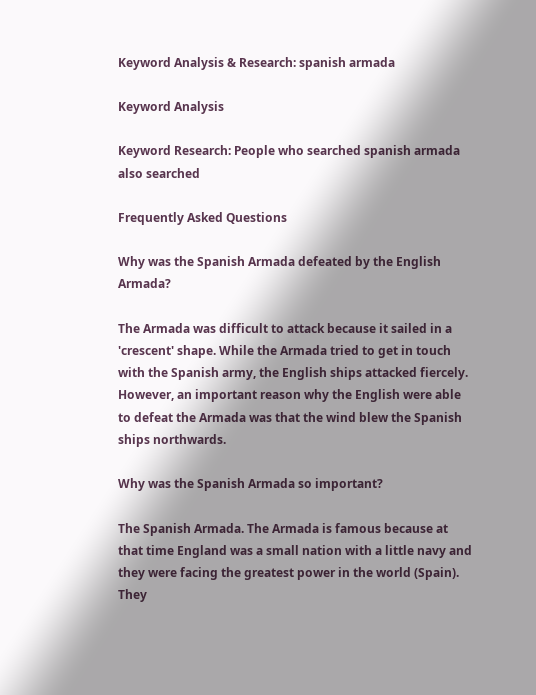Keyword Analysis & Research: spanish armada

Keyword Analysis

Keyword Research: People who searched spanish armada also searched

Frequently Asked Questions

Why was the Spanish Armada defeated by the English Armada?

The Armada was difficult to attack because it sailed in a 'crescent' shape. While the Armada tried to get in touch with the Spanish army, the English ships attacked fiercely. However, an important reason why the English were able to defeat the Armada was that the wind blew the Spanish ships northwards.

Why was the Spanish Armada so important?

The Spanish Armada. The Armada is famous because at that time England was a small nation with a little navy and they were facing the greatest power in the world (Spain). They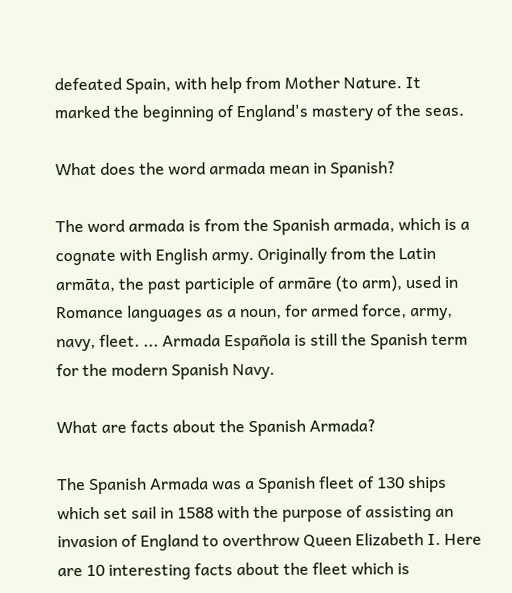defeated Spain, with help from Mother Nature. It marked the beginning of England's mastery of the seas.

What does the word armada mean in Spanish?

The word armada is from the Spanish armada, which is a cognate with English army. Originally from the Latin armāta, the past participle of armāre (to arm), used in Romance languages as a noun, for armed force, army, navy, fleet. ... Armada Española is still the Spanish term for the modern Spanish Navy.

What are facts about the Spanish Armada?

The Spanish Armada was a Spanish fleet of 130 ships which set sail in 1588 with the purpose of assisting an invasion of England to overthrow Queen Elizabeth I. Here are 10 interesting facts about the fleet which is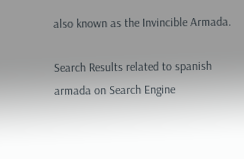also known as the Invincible Armada.

Search Results related to spanish armada on Search Engine